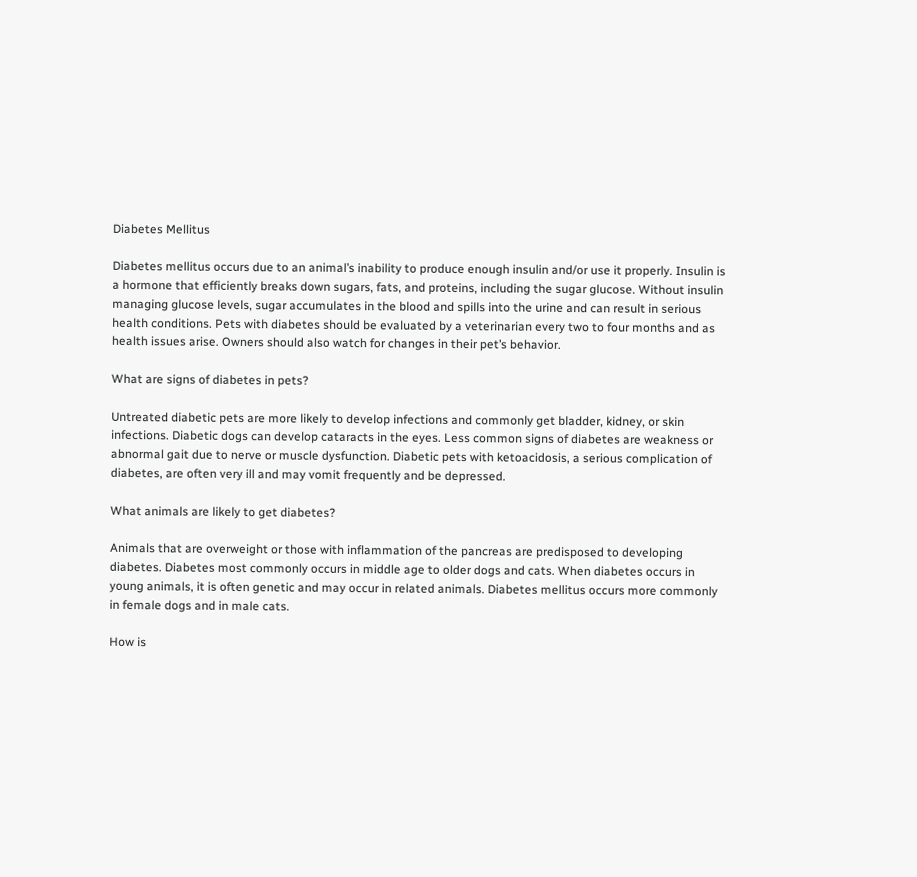Diabetes Mellitus

Diabetes mellitus occurs due to an animal’s inability to produce enough insulin and/or use it properly. Insulin is a hormone that efficiently breaks down sugars, fats, and proteins, including the sugar glucose. Without insulin managing glucose levels, sugar accumulates in the blood and spills into the urine and can result in serious health conditions. Pets with diabetes should be evaluated by a veterinarian every two to four months and as health issues arise. Owners should also watch for changes in their pet’s behavior.

What are signs of diabetes in pets?

Untreated diabetic pets are more likely to develop infections and commonly get bladder, kidney, or skin infections. Diabetic dogs can develop cataracts in the eyes. Less common signs of diabetes are weakness or abnormal gait due to nerve or muscle dysfunction. Diabetic pets with ketoacidosis, a serious complication of diabetes, are often very ill and may vomit frequently and be depressed.

What animals are likely to get diabetes?

Animals that are overweight or those with inflammation of the pancreas are predisposed to developing diabetes. Diabetes most commonly occurs in middle age to older dogs and cats. When diabetes occurs in young animals, it is often genetic and may occur in related animals. Diabetes mellitus occurs more commonly in female dogs and in male cats.

How is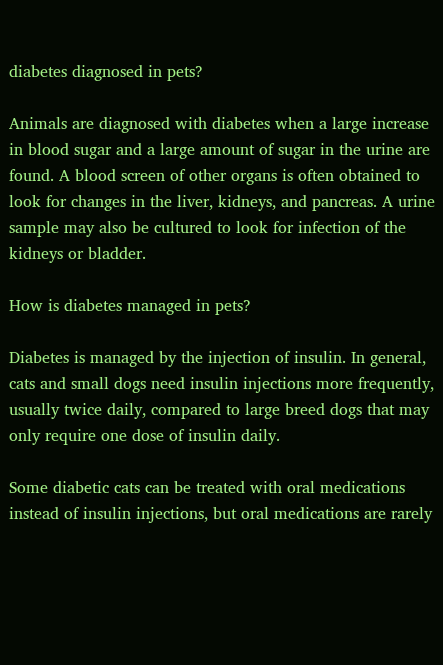diabetes diagnosed in pets?

Animals are diagnosed with diabetes when a large increase in blood sugar and a large amount of sugar in the urine are found. A blood screen of other organs is often obtained to look for changes in the liver, kidneys, and pancreas. A urine sample may also be cultured to look for infection of the kidneys or bladder.

How is diabetes managed in pets?

Diabetes is managed by the injection of insulin. In general, cats and small dogs need insulin injections more frequently, usually twice daily, compared to large breed dogs that may only require one dose of insulin daily.

Some diabetic cats can be treated with oral medications instead of insulin injections, but oral medications are rarely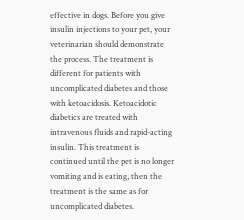effective in dogs. Before you give insulin injections to your pet, your veterinarian should demonstrate the process. The treatment is different for patients with uncomplicated diabetes and those with ketoacidosis. Ketoacidotic diabetics are treated with intravenous fluids and rapid-acting insulin. This treatment is continued until the pet is no longer vomiting and is eating, then the treatment is the same as for uncomplicated diabetes.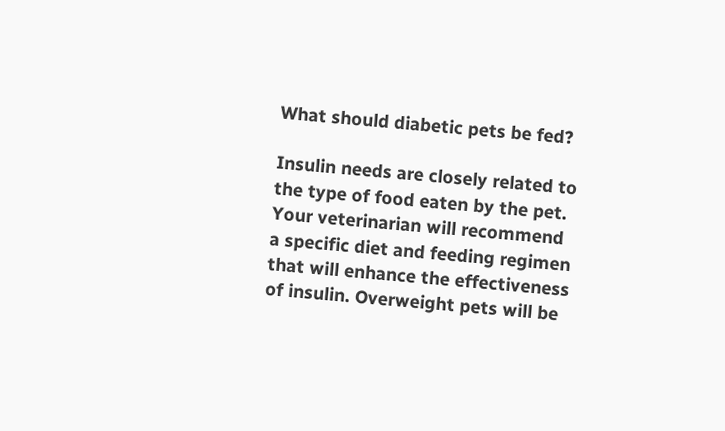What should diabetic pets be fed?

Insulin needs are closely related to the type of food eaten by the pet. Your veterinarian will recommend a specific diet and feeding regimen that will enhance the effectiveness of insulin. Overweight pets will be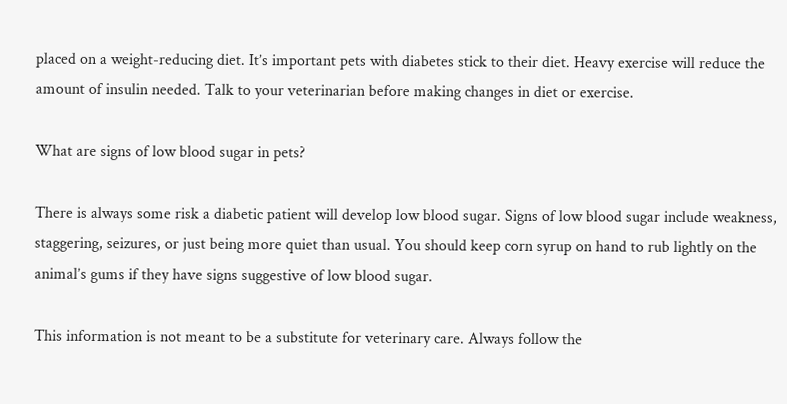placed on a weight-reducing diet. It’s important pets with diabetes stick to their diet. Heavy exercise will reduce the amount of insulin needed. Talk to your veterinarian before making changes in diet or exercise.

What are signs of low blood sugar in pets?

There is always some risk a diabetic patient will develop low blood sugar. Signs of low blood sugar include weakness, staggering, seizures, or just being more quiet than usual. You should keep corn syrup on hand to rub lightly on the animal’s gums if they have signs suggestive of low blood sugar.

This information is not meant to be a substitute for veterinary care. Always follow the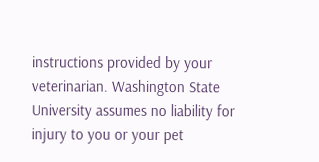instructions provided by your veterinarian. Washington State University assumes no liability for injury to you or your pet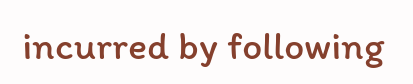incurred by following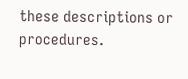these descriptions or procedures.